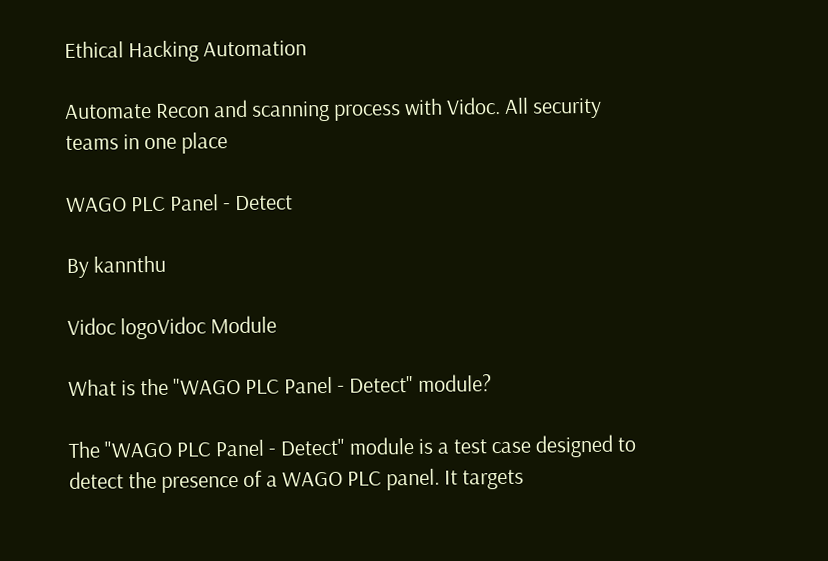Ethical Hacking Automation

Automate Recon and scanning process with Vidoc. All security teams in one place

WAGO PLC Panel - Detect

By kannthu

Vidoc logoVidoc Module

What is the "WAGO PLC Panel - Detect" module?

The "WAGO PLC Panel - Detect" module is a test case designed to detect the presence of a WAGO PLC panel. It targets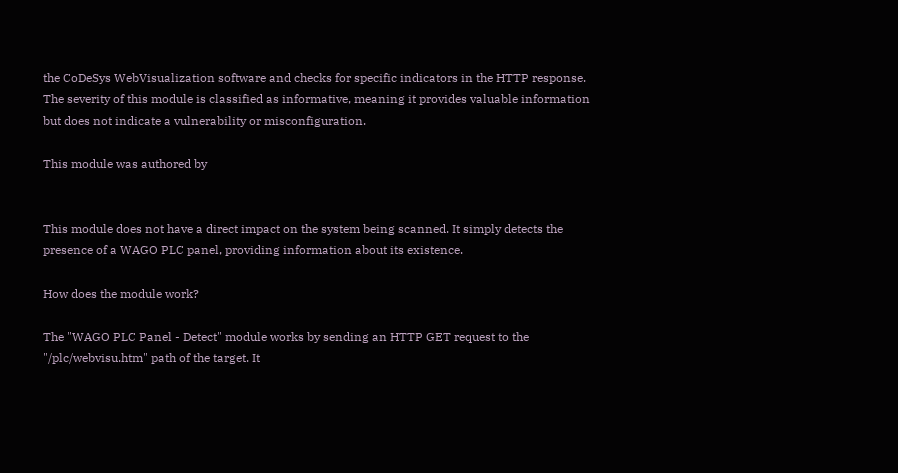the CoDeSys WebVisualization software and checks for specific indicators in the HTTP response. The severity of this module is classified as informative, meaning it provides valuable information but does not indicate a vulnerability or misconfiguration.

This module was authored by


This module does not have a direct impact on the system being scanned. It simply detects the presence of a WAGO PLC panel, providing information about its existence.

How does the module work?

The "WAGO PLC Panel - Detect" module works by sending an HTTP GET request to the "/plc/webvisu.htm" path of the target. It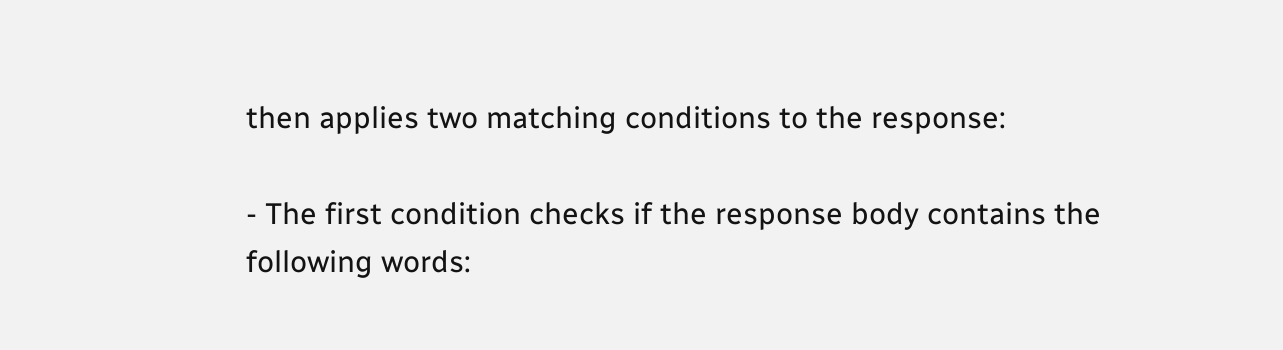then applies two matching conditions to the response:

- The first condition checks if the response body contains the following words: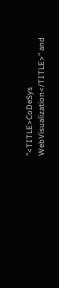"<TITLE>CoDeSys WebVisualization</TITLE>" and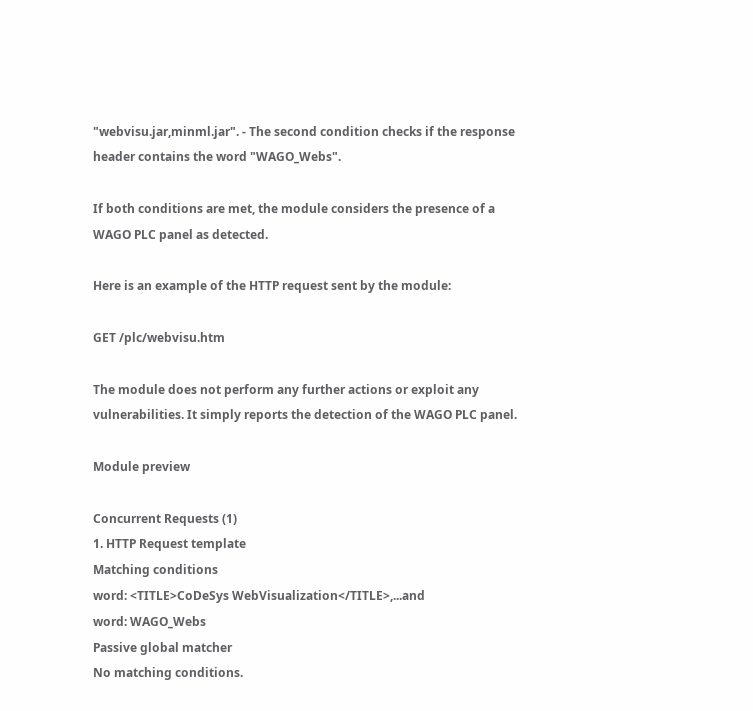"webvisu.jar,minml.jar". - The second condition checks if the response header contains the word "WAGO_Webs".

If both conditions are met, the module considers the presence of a WAGO PLC panel as detected.

Here is an example of the HTTP request sent by the module:

GET /plc/webvisu.htm

The module does not perform any further actions or exploit any vulnerabilities. It simply reports the detection of the WAGO PLC panel.

Module preview

Concurrent Requests (1)
1. HTTP Request template
Matching conditions
word: <TITLE>CoDeSys WebVisualization</TITLE>,...and
word: WAGO_Webs
Passive global matcher
No matching conditions.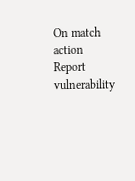On match action
Report vulnerability